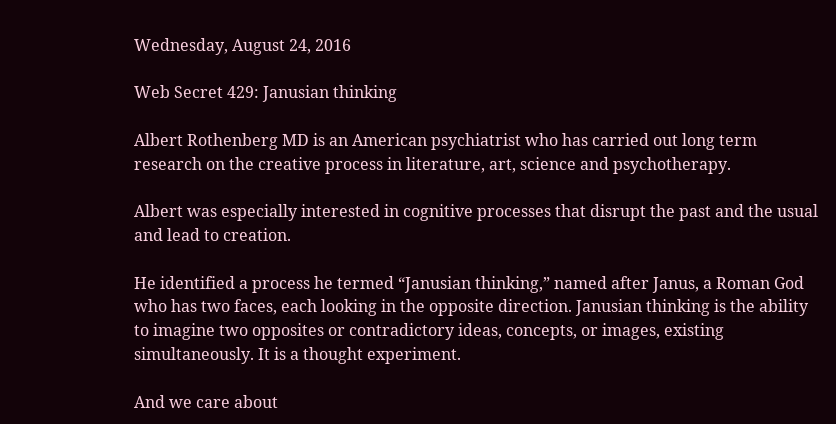Wednesday, August 24, 2016

Web Secret 429: Janusian thinking

Albert Rothenberg MD is an American psychiatrist who has carried out long term research on the creative process in literature, art, science and psychotherapy.

Albert was especially interested in cognitive processes that disrupt the past and the usual and lead to creation.

He identified a process he termed “Janusian thinking,” named after Janus, a Roman God who has two faces, each looking in the opposite direction. Janusian thinking is the ability to imagine two opposites or contradictory ideas, concepts, or images, existing simultaneously. It is a thought experiment.

And we care about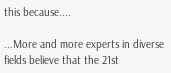this because....

...More and more experts in diverse fields believe that the 21st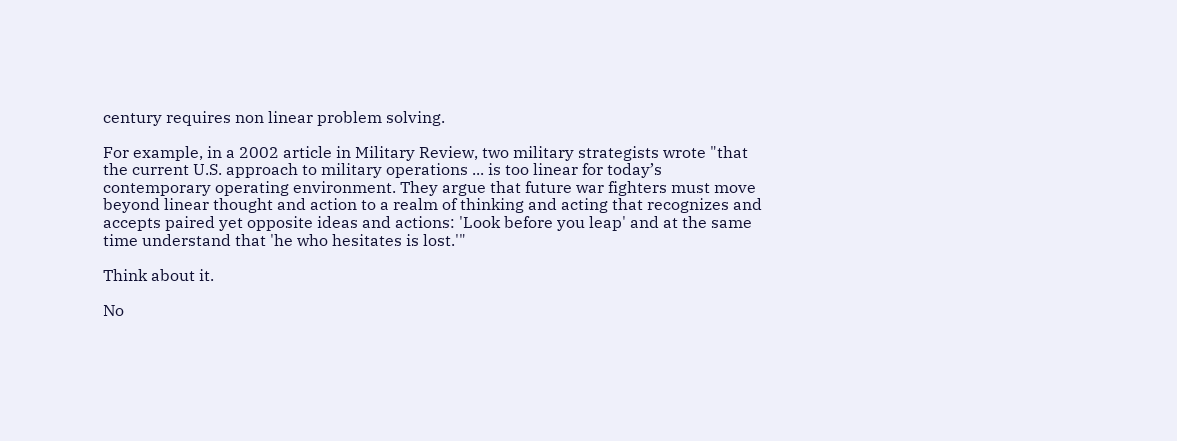century requires non linear problem solving.

For example, in a 2002 article in Military Review, two military strategists wrote "that the current U.S. approach to military operations ... is too linear for today’s contemporary operating environment. They argue that future war fighters must move beyond linear thought and action to a realm of thinking and acting that recognizes and accepts paired yet opposite ideas and actions: 'Look before you leap' and at the same time understand that 'he who hesitates is lost.'"

Think about it.

No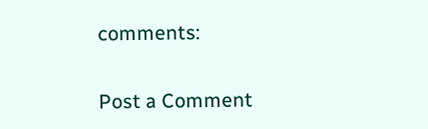comments:

Post a Comment